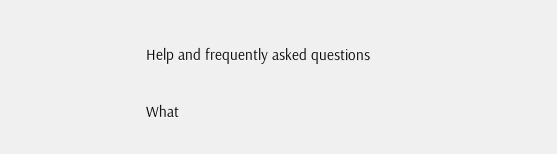Help and frequently asked questions

What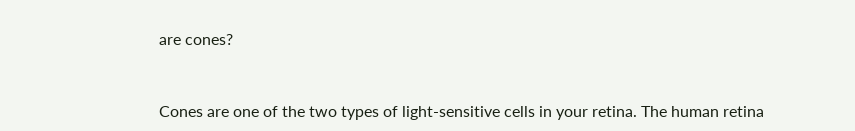are cones?


Cones are one of the two types of light-sensitive cells in your retina. The human retina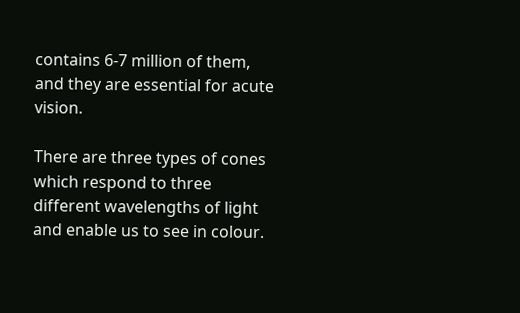contains 6-7 million of them, and they are essential for acute vision.

There are three types of cones which respond to three different wavelengths of light and enable us to see in colour.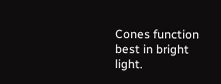Cones function best in bright light.